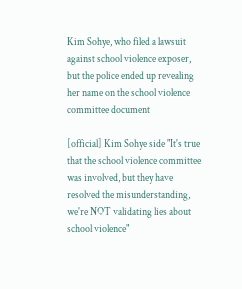Kim Sohye, who filed a lawsuit against school violence exposer, but the police ended up revealing her name on the school violence committee document

[official] Kim Sohye side "It's true that the school violence committee was involved, but they have resolved the misunderstanding, we're NOT validating lies about school violence"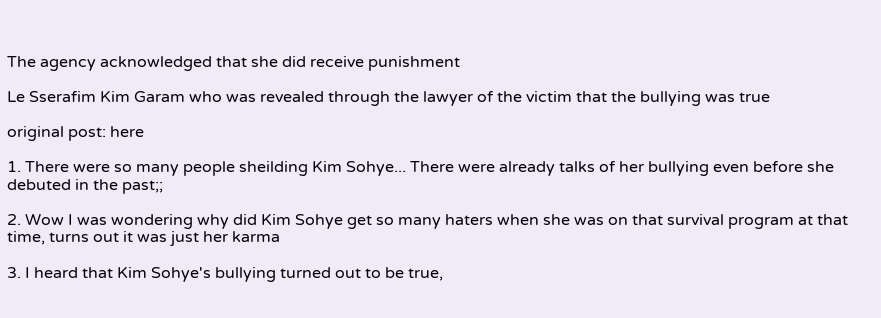The agency acknowledged that she did receive punishment

Le Sserafim Kim Garam who was revealed through the lawyer of the victim that the bullying was true

original post: here

1. There were so many people sheilding Kim Sohye... There were already talks of her bullying even before she debuted in the past;;

2. Wow I was wondering why did Kim Sohye get so many haters when she was on that survival program at that time, turns out it was just her karma

3. I heard that Kim Sohye's bullying turned out to be true,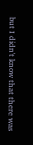but I didn't know that there was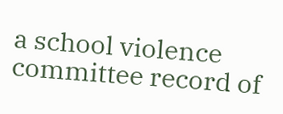a school violence committee record of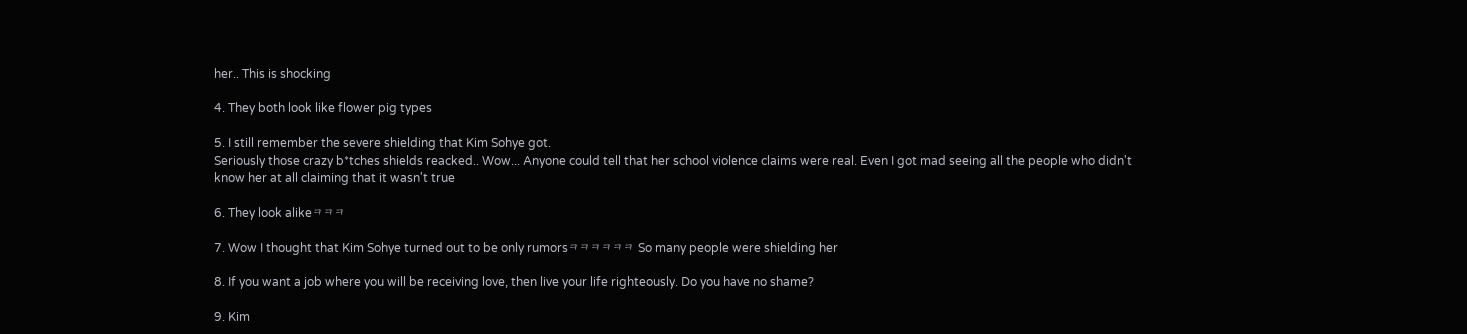her.. This is shocking

4. They both look like flower pig types

5. I still remember the severe shielding that Kim Sohye got.
Seriously those crazy b*tches shields reacked.. Wow... Anyone could tell that her school violence claims were real. Even I got mad seeing all the people who didn't know her at all claiming that it wasn't true

6. They look alikeㅋㅋㅋ

7. Wow I thought that Kim Sohye turned out to be only rumorsㅋㅋㅋㅋㅋㅋ So many people were shielding her

8. If you want a job where you will be receiving love, then live your life righteously. Do you have no shame?

9. Kim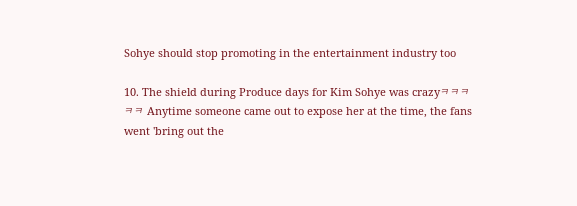Sohye should stop promoting in the entertainment industry too

10. The shield during Produce days for Kim Sohye was crazyㅋㅋㅋㅋㅋ Anytime someone came out to expose her at the time, the fans went 'bring out the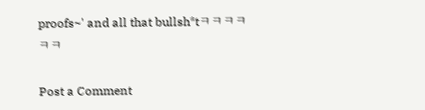proofs~' and all that bullsh*tㅋㅋㅋㅋㅋㅋ

Post a Comment